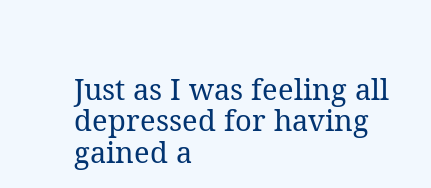Just as I was feeling all depressed for having gained a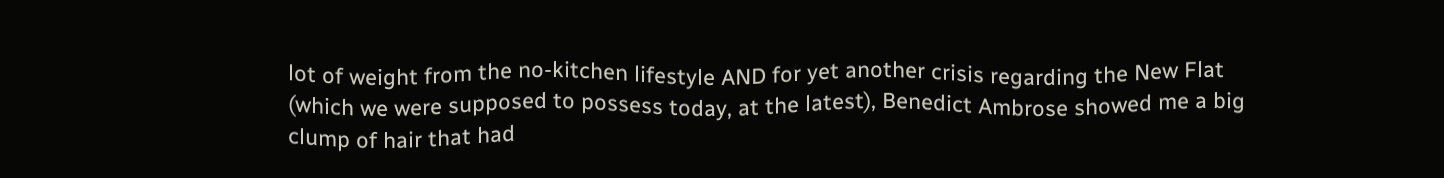lot of weight from the no-kitchen lifestyle AND for yet another crisis regarding the New Flat (which we were supposed to possess today, at the latest), Benedict Ambrose showed me a big clump of hair that had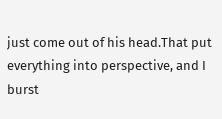just come out of his head.That put everything into perspective, and I burst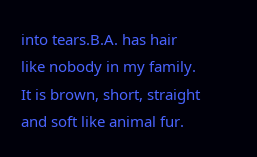into tears.B.A. has hair like nobody in my family. It is brown, short, straight and soft like animal fur.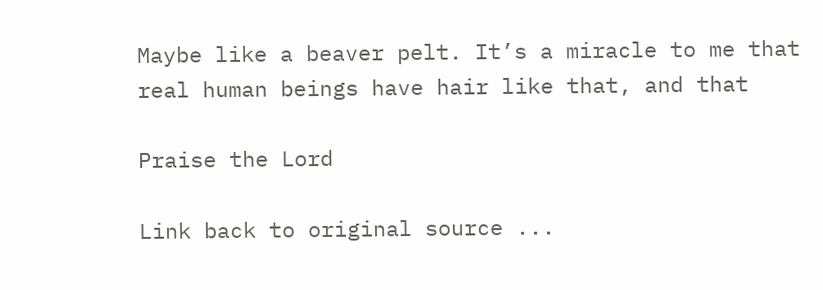Maybe like a beaver pelt. It’s a miracle to me that real human beings have hair like that, and that

Praise the Lord

Link back to original source ...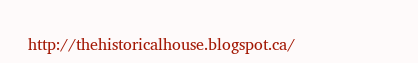http://thehistoricalhouse.blogspot.ca/